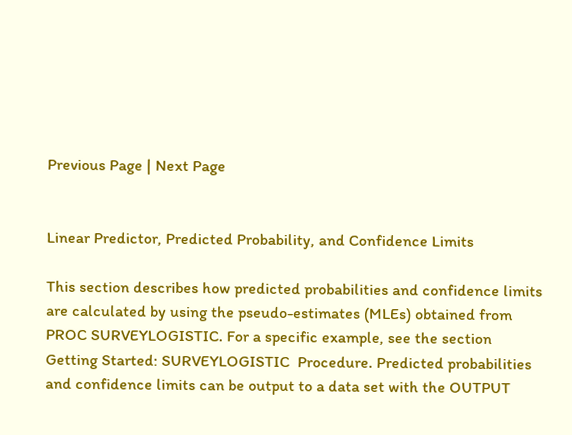Previous Page | Next Page


Linear Predictor, Predicted Probability, and Confidence Limits

This section describes how predicted probabilities and confidence limits are calculated by using the pseudo-estimates (MLEs) obtained from PROC SURVEYLOGISTIC. For a specific example, see the section Getting Started: SURVEYLOGISTIC  Procedure. Predicted probabilities and confidence limits can be output to a data set with the OUTPUT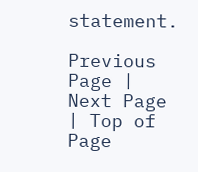statement.

Previous Page | Next Page | Top of Page